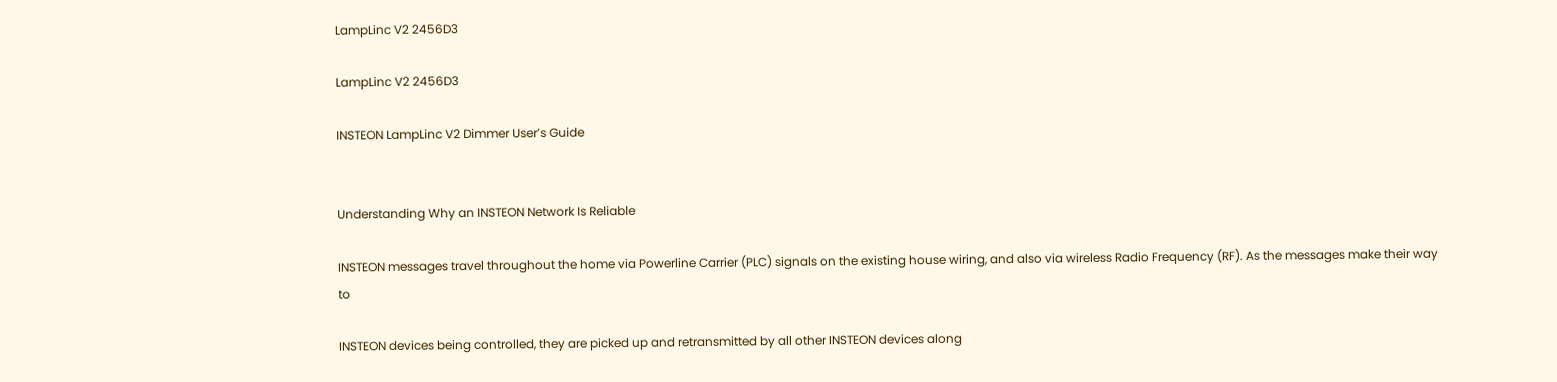LampLinc V2 2456D3

LampLinc V2 2456D3

INSTEON LampLinc V2 Dimmer User’s Guide


Understanding Why an INSTEON Network Is Reliable

INSTEON messages travel throughout the home via Powerline Carrier (PLC) signals on the existing house wiring, and also via wireless Radio Frequency (RF). As the messages make their way to

INSTEON devices being controlled, they are picked up and retransmitted by all other INSTEON devices along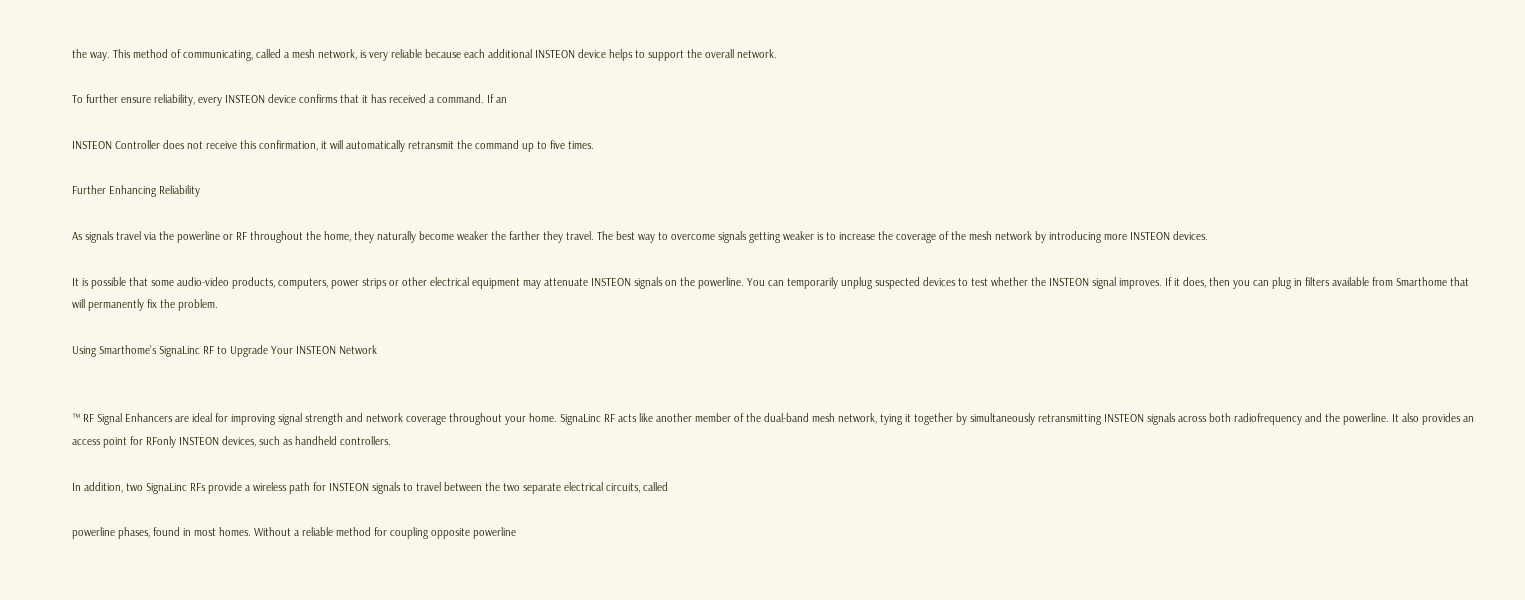the way. This method of communicating, called a mesh network, is very reliable because each additional INSTEON device helps to support the overall network.

To further ensure reliability, every INSTEON device confirms that it has received a command. If an

INSTEON Controller does not receive this confirmation, it will automatically retransmit the command up to five times.

Further Enhancing Reliability

As signals travel via the powerline or RF throughout the home, they naturally become weaker the farther they travel. The best way to overcome signals getting weaker is to increase the coverage of the mesh network by introducing more INSTEON devices.

It is possible that some audio-video products, computers, power strips or other electrical equipment may attenuate INSTEON signals on the powerline. You can temporarily unplug suspected devices to test whether the INSTEON signal improves. If it does, then you can plug in filters available from Smarthome that will permanently fix the problem.

Using Smarthome’s SignaLinc RF to Upgrade Your INSTEON Network


™ RF Signal Enhancers are ideal for improving signal strength and network coverage throughout your home. SignaLinc RF acts like another member of the dual-band mesh network, tying it together by simultaneously retransmitting INSTEON signals across both radiofrequency and the powerline. It also provides an access point for RFonly INSTEON devices, such as handheld controllers.

In addition, two SignaLinc RFs provide a wireless path for INSTEON signals to travel between the two separate electrical circuits, called

powerline phases, found in most homes. Without a reliable method for coupling opposite powerline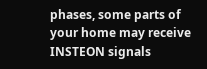phases, some parts of your home may receive INSTEON signals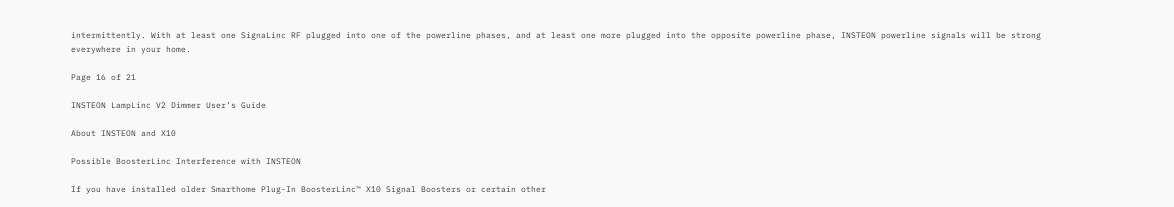intermittently. With at least one SignaLinc RF plugged into one of the powerline phases, and at least one more plugged into the opposite powerline phase, INSTEON powerline signals will be strong everywhere in your home.

Page 16 of 21

INSTEON LampLinc V2 Dimmer User’s Guide

About INSTEON and X10

Possible BoosterLinc Interference with INSTEON

If you have installed older Smarthome Plug-In BoosterLinc™ X10 Signal Boosters or certain other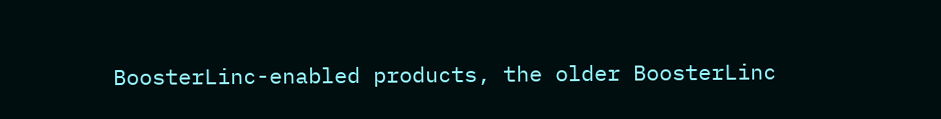BoosterLinc-enabled products, the older BoosterLinc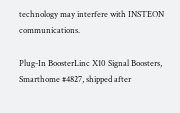technology may interfere with INSTEON communications.

Plug-In BoosterLinc X10 Signal Boosters, Smarthome #4827, shipped after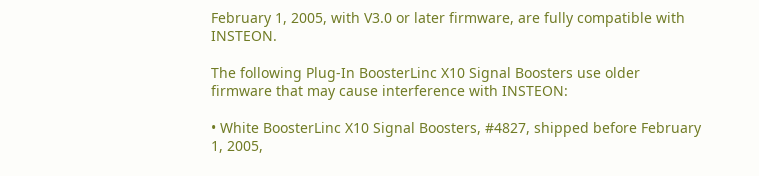February 1, 2005, with V3.0 or later firmware, are fully compatible with INSTEON.

The following Plug-In BoosterLinc X10 Signal Boosters use older firmware that may cause interference with INSTEON:

• White BoosterLinc X10 Signal Boosters, #4827, shipped before February 1, 2005,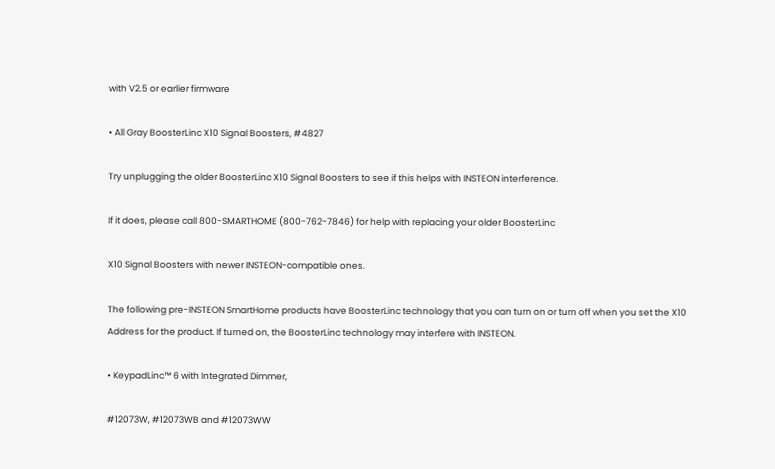with V2.5 or earlier firmware

• All Gray BoosterLinc X10 Signal Boosters, #4827

Try unplugging the older BoosterLinc X10 Signal Boosters to see if this helps with INSTEON interference.

If it does, please call 800-SMARTHOME (800-762-7846) for help with replacing your older BoosterLinc

X10 Signal Boosters with newer INSTEON-compatible ones.

The following pre-INSTEON SmartHome products have BoosterLinc technology that you can turn on or turn off when you set the X10 Address for the product. If turned on, the BoosterLinc technology may interfere with INSTEON.

• KeypadLinc™ 6 with Integrated Dimmer,

#12073W, #12073WB and #12073WW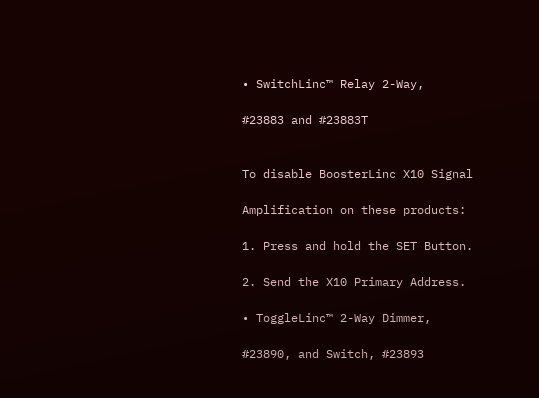• SwitchLinc™ Relay 2-Way,

#23883 and #23883T


To disable BoosterLinc X10 Signal

Amplification on these products:

1. Press and hold the SET Button.

2. Send the X10 Primary Address.

• ToggleLinc™ 2-Way Dimmer,

#23890, and Switch, #23893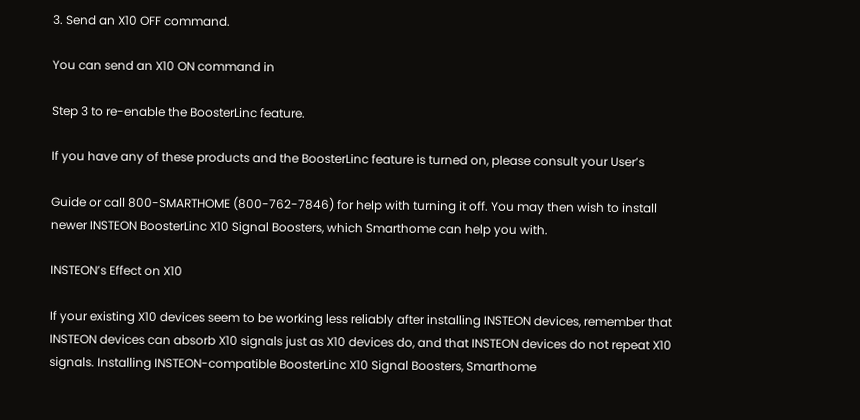3. Send an X10 OFF command.

You can send an X10 ON command in

Step 3 to re-enable the BoosterLinc feature.

If you have any of these products and the BoosterLinc feature is turned on, please consult your User’s

Guide or call 800-SMARTHOME (800-762-7846) for help with turning it off. You may then wish to install newer INSTEON BoosterLinc X10 Signal Boosters, which Smarthome can help you with.

INSTEON’s Effect on X10

If your existing X10 devices seem to be working less reliably after installing INSTEON devices, remember that INSTEON devices can absorb X10 signals just as X10 devices do, and that INSTEON devices do not repeat X10 signals. Installing INSTEON-compatible BoosterLinc X10 Signal Boosters, Smarthome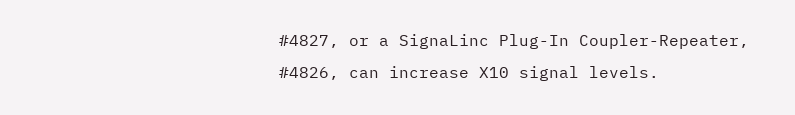#4827, or a SignaLinc Plug-In Coupler-Repeater, #4826, can increase X10 signal levels.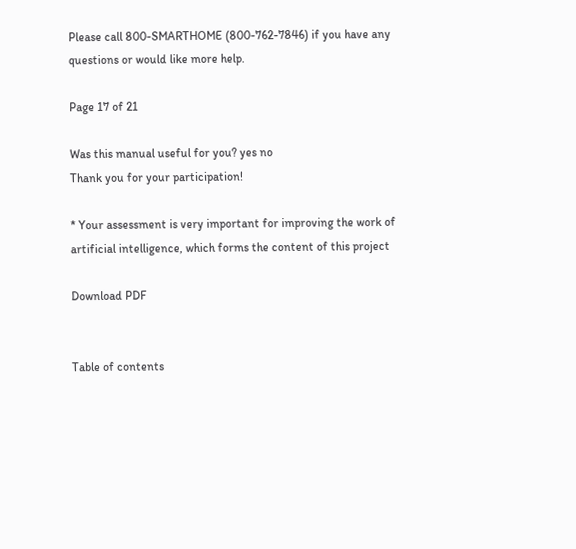Please call 800-SMARTHOME (800-762-7846) if you have any questions or would like more help.

Page 17 of 21

Was this manual useful for you? yes no
Thank you for your participation!

* Your assessment is very important for improving the work of artificial intelligence, which forms the content of this project

Download PDF


Table of contents